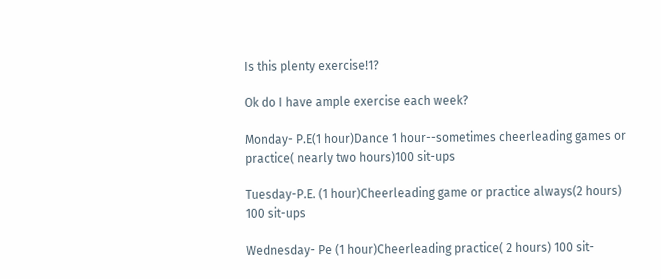Is this plenty exercise!1?

Ok do I have ample exercise each week?

Monday- P.E(1 hour)Dance 1 hour--sometimes cheerleading games or practice( nearly two hours)100 sit-ups

Tuesday-P.E. (1 hour)Cheerleading game or practice always(2 hours) 100 sit-ups

Wednesday- Pe (1 hour)Cheerleading practice( 2 hours) 100 sit-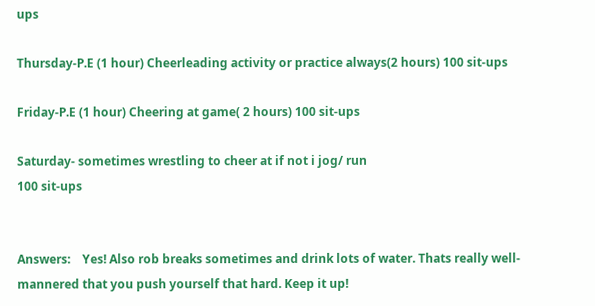ups

Thursday-P.E (1 hour) Cheerleading activity or practice always(2 hours) 100 sit-ups

Friday-P.E (1 hour) Cheering at game( 2 hours) 100 sit-ups

Saturday- sometimes wrestling to cheer at if not i jog/ run
100 sit-ups


Answers:    Yes! Also rob breaks sometimes and drink lots of water. Thats really well-mannered that you push yourself that hard. Keep it up!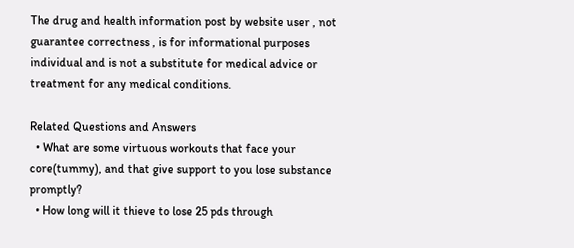The drug and health information post by website user , not guarantee correctness , is for informational purposes individual and is not a substitute for medical advice or treatment for any medical conditions.

Related Questions and Answers
  • What are some virtuous workouts that face your core(tummy), and that give support to you lose substance promptly?
  • How long will it thieve to lose 25 pds through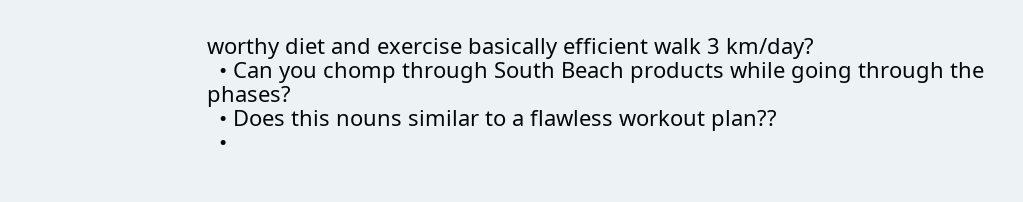worthy diet and exercise basically efficient walk 3 km/day?
  • Can you chomp through South Beach products while going through the phases?
  • Does this nouns similar to a flawless workout plan??
  •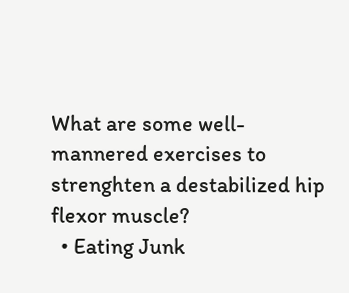What are some well-mannered exercises to strenghten a destabilized hip flexor muscle?
  • Eating Junk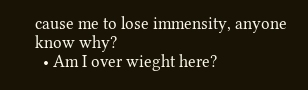cause me to lose immensity, anyone know why?
  • Am I over wieght here?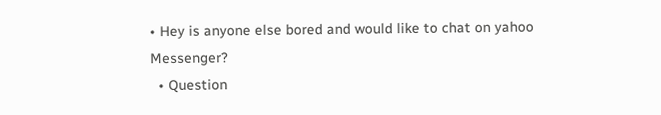• Hey is anyone else bored and would like to chat on yahoo Messenger?
  • Question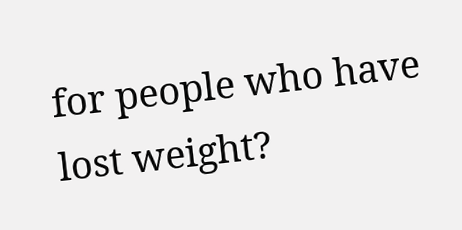for people who have lost weight?